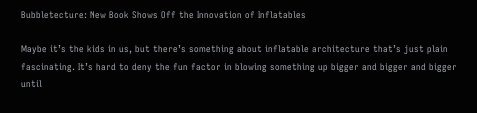Bubbletecture: New Book Shows Off the Innovation of Inflatables

Maybe it’s the kids in us, but there’s something about inflatable architecture that’s just plain fascinating. It’s hard to deny the fun factor in blowing something up bigger and bigger and bigger until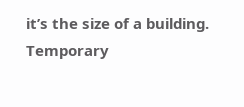it’s the size of a building. Temporary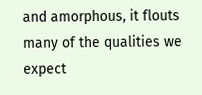and amorphous, it flouts many of the qualities we expect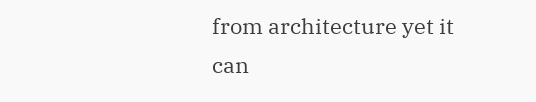from architecture yet it can